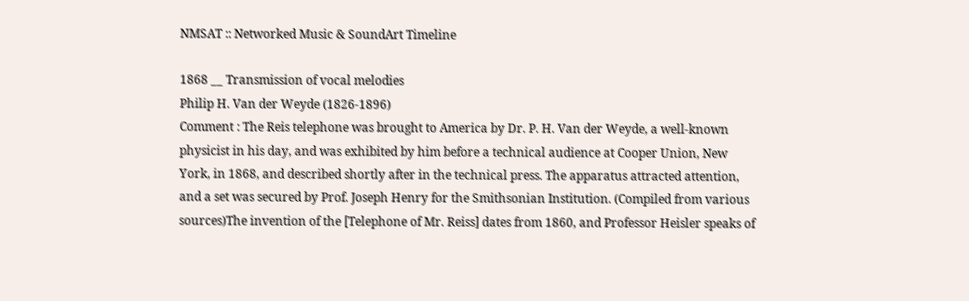NMSAT :: Networked Music & SoundArt Timeline

1868 __ Transmission of vocal melodies
Philip H. Van der Weyde (1826-1896)
Comment : The Reis telephone was brought to America by Dr. P. H. Van der Weyde, a well-known physicist in his day, and was exhibited by him before a technical audience at Cooper Union, New York, in 1868, and described shortly after in the technical press. The apparatus attracted attention, and a set was secured by Prof. Joseph Henry for the Smithsonian Institution. (Compiled from various sources)The invention of the [Telephone of Mr. Reiss] dates from 1860, and Professor Heisler speaks of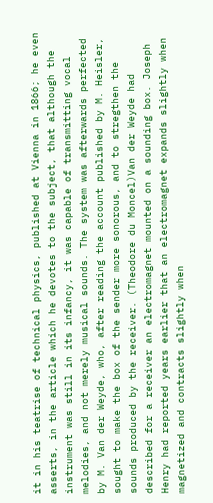it in his teatrise of technical physics, published at Vienna in 1866; he even asserts, in the article which he devotes to the subject, that although the instrument was still in its infancy, it was capable of transmitting vocal melodies, and not merely musical sounds. The system was afterwards perfected by M. Van der Weyde, who, after reading the account published by M. Heisler, sought to make the box of the sender more sonorous, and to stregthen the sounds produced by the receiver. (Theodore du Moncel)Van der Weyde had described for a receiver an electromagnet mounted on a sounding box. Joseph Henry had reported years earlier that an electromagnet expands slightly when magnetized and contracts slightly when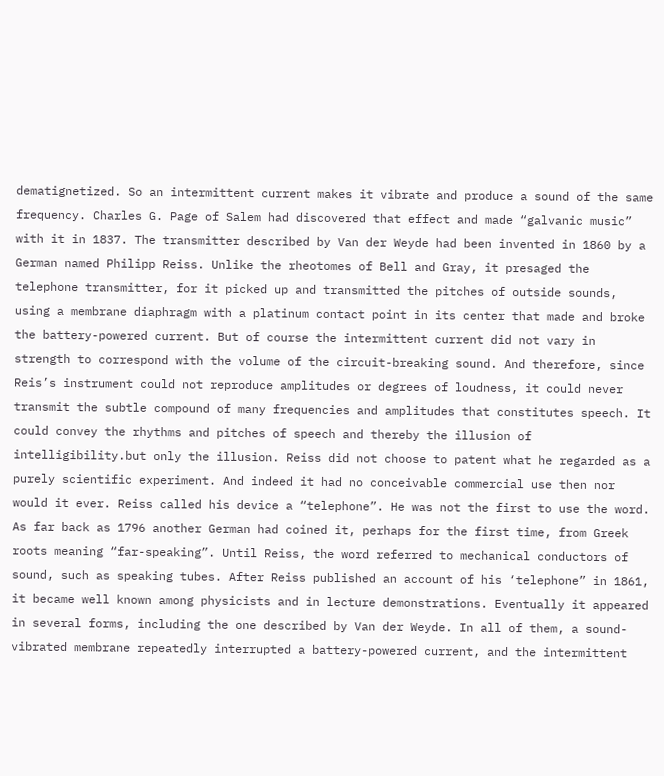dematignetized. So an intermittent current makes it vibrate and produce a sound of the same frequency. Charles G. Page of Salem had discovered that effect and made “galvanic music” with it in 1837. The transmitter described by Van der Weyde had been invented in 1860 by a German named Philipp Reiss. Unlike the rheotomes of Bell and Gray, it presaged the telephone transmitter, for it picked up and transmitted the pitches of outside sounds, using a membrane diaphragm with a platinum contact point in its center that made and broke the battery-powered current. But of course the intermittent current did not vary in strength to correspond with the volume of the circuit-breaking sound. And therefore, since Reis’s instrument could not reproduce amplitudes or degrees of loudness, it could never transmit the subtle compound of many frequencies and amplitudes that constitutes speech. It could convey the rhythms and pitches of speech and thereby the illusion of intelligibility.but only the illusion. Reiss did not choose to patent what he regarded as a purely scientific experiment. And indeed it had no conceivable commercial use then nor would it ever. Reiss called his device a “telephone”. He was not the first to use the word. As far back as 1796 another German had coined it, perhaps for the first time, from Greek roots meaning “far-speaking”. Until Reiss, the word referred to mechanical conductors of sound, such as speaking tubes. After Reiss published an account of his ‘telephone” in 1861, it became well known among physicists and in lecture demonstrations. Eventually it appeared in several forms, including the one described by Van der Weyde. In all of them, a sound-vibrated membrane repeatedly interrupted a battery-powered current, and the intermittent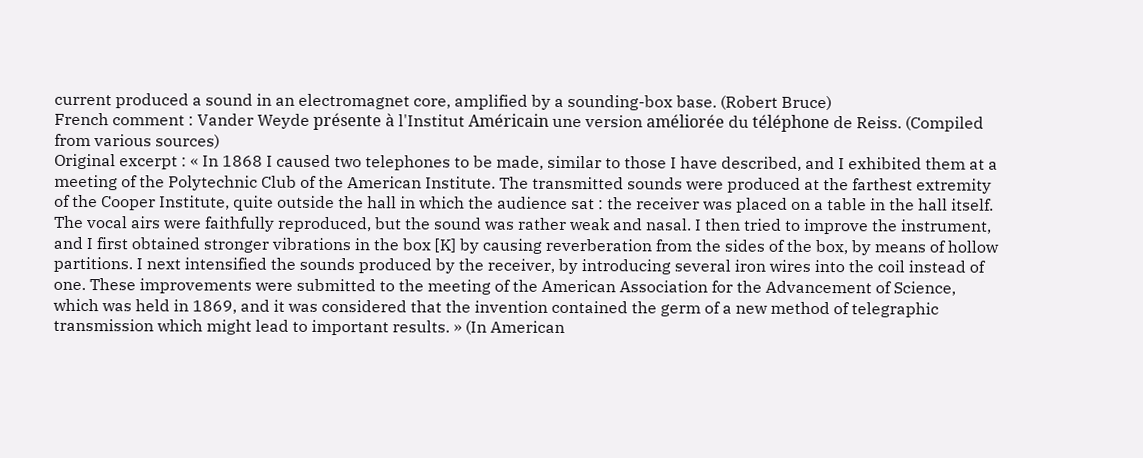current produced a sound in an electromagnet core, amplified by a sounding-box base. (Robert Bruce)
French comment : Vander Weyde présente à l'Institut Américain une version améliorée du téléphone de Reiss. (Compiled from various sources)
Original excerpt : « In 1868 I caused two telephones to be made, similar to those I have described, and I exhibited them at a meeting of the Polytechnic Club of the American Institute. The transmitted sounds were produced at the farthest extremity of the Cooper Institute, quite outside the hall in which the audience sat : the receiver was placed on a table in the hall itself. The vocal airs were faithfully reproduced, but the sound was rather weak and nasal. I then tried to improve the instrument, and I first obtained stronger vibrations in the box [K] by causing reverberation from the sides of the box, by means of hollow partitions. I next intensified the sounds produced by the receiver, by introducing several iron wires into the coil instead of one. These improvements were submitted to the meeting of the American Association for the Advancement of Science, which was held in 1869, and it was considered that the invention contained the germ of a new method of telegraphic transmission which might lead to important results. » (In American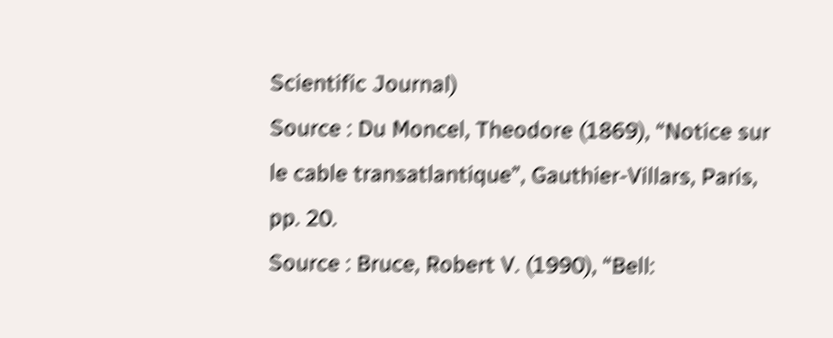Scientific Journal)
Source : Du Moncel, Theodore (1869), “Notice sur le cable transatlantique”, Gauthier-Villars, Paris, pp. 20.
Source : Bruce, Robert V. (1990), “Bell: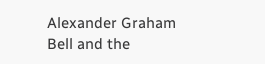Alexander Graham Bell and the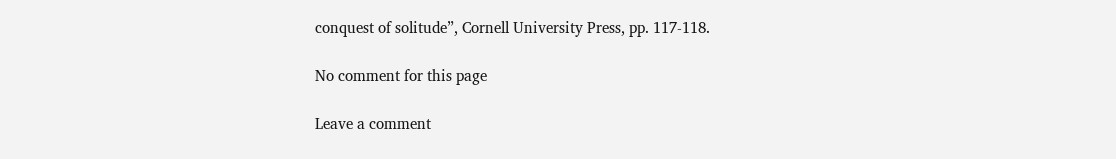conquest of solitude”, Cornell University Press, pp. 117-118.

No comment for this page

Leave a comment